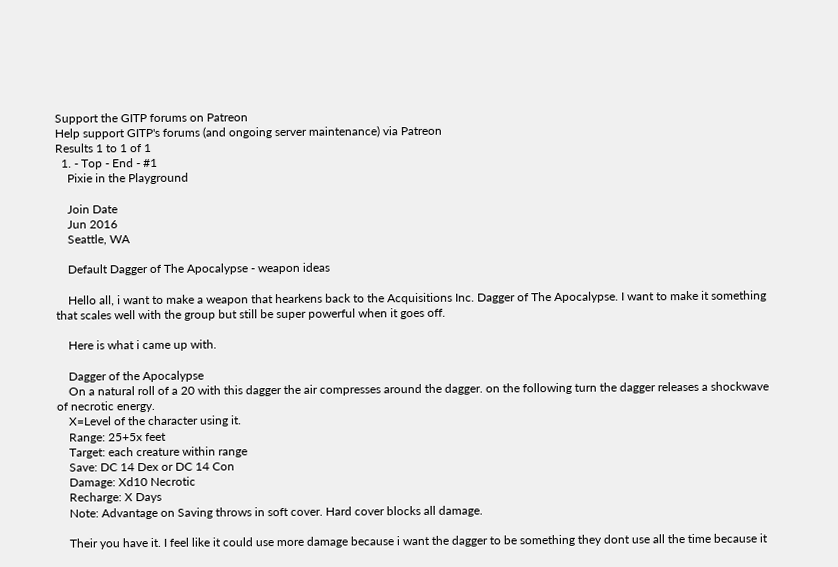Support the GITP forums on Patreon
Help support GITP's forums (and ongoing server maintenance) via Patreon
Results 1 to 1 of 1
  1. - Top - End - #1
    Pixie in the Playground

    Join Date
    Jun 2016
    Seattle, WA

    Default Dagger of The Apocalypse - weapon ideas

    Hello all, i want to make a weapon that hearkens back to the Acquisitions Inc. Dagger of The Apocalypse. I want to make it something that scales well with the group but still be super powerful when it goes off.

    Here is what i came up with.

    Dagger of the Apocalypse
    On a natural roll of a 20 with this dagger the air compresses around the dagger. on the following turn the dagger releases a shockwave of necrotic energy.
    X=Level of the character using it.
    Range: 25+5x feet
    Target: each creature within range
    Save: DC 14 Dex or DC 14 Con
    Damage: Xd10 Necrotic
    Recharge: X Days
    Note: Advantage on Saving throws in soft cover. Hard cover blocks all damage.

    Their you have it. I feel like it could use more damage because i want the dagger to be something they dont use all the time because it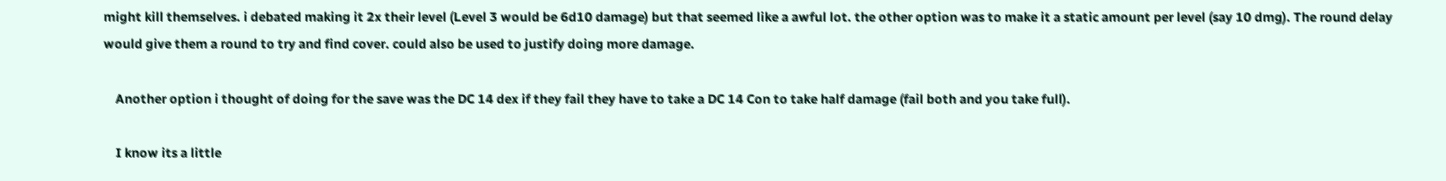might kill themselves. i debated making it 2x their level (Level 3 would be 6d10 damage) but that seemed like a awful lot. the other option was to make it a static amount per level (say 10 dmg). The round delay would give them a round to try and find cover. could also be used to justify doing more damage.

    Another option i thought of doing for the save was the DC 14 dex if they fail they have to take a DC 14 Con to take half damage (fail both and you take full).

    I know its a little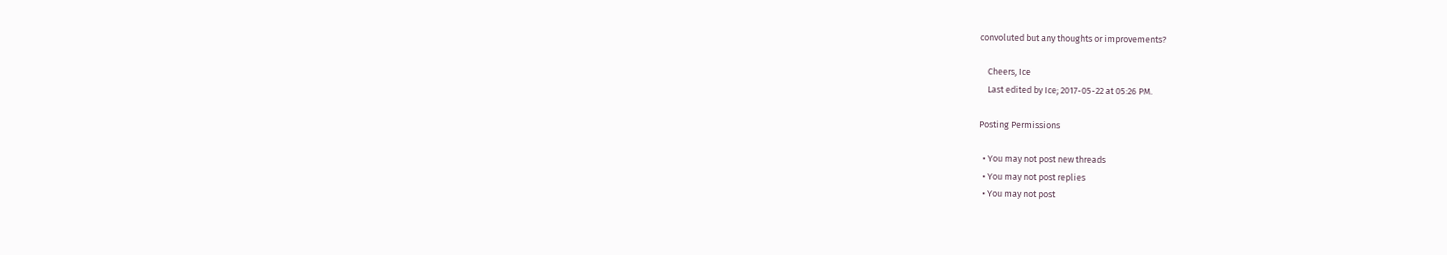convoluted but any thoughts or improvements?

    Cheers, Ice
    Last edited by Ice; 2017-05-22 at 05:26 PM.

Posting Permissions

  • You may not post new threads
  • You may not post replies
  • You may not post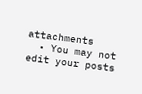attachments
  • You may not edit your posts